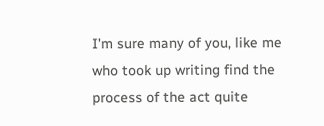I'm sure many of you, like me who took up writing find the process of the act quite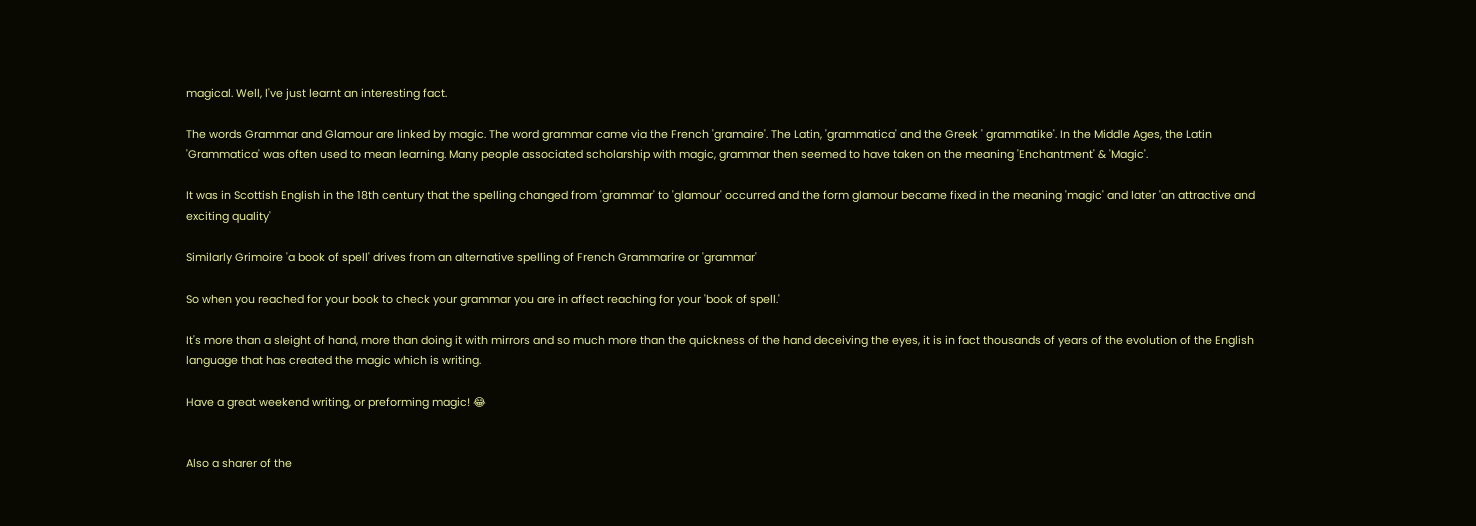magical. Well, l've just learnt an interesting fact.

The words Grammar and Glamour are linked by magic. The word grammar came via the French 'gramaire'. The Latin, 'grammatica' and the Greek ' grammatike'. In the Middle Ages, the Latin 'Grammatica' was often used to mean learning. Many people associated scholarship with magic, grammar then seemed to have taken on the meaning 'Enchantment' & 'Magic'.

It was in Scottish English in the 18th century that the spelling changed from 'grammar' to 'glamour' occurred and the form glamour became fixed in the meaning 'magic' and later 'an attractive and exciting quality'

Similarly Grimoire 'a book of spell' drives from an alternative spelling of French Grammarire or 'grammar'

So when you reached for your book to check your grammar you are in affect reaching for your 'book of spell.'

It's more than a sleight of hand, more than doing it with mirrors and so much more than the quickness of the hand deceiving the eyes, it is in fact thousands of years of the evolution of the English language that has created the magic which is writing.

Have a great weekend writing, or preforming magic! 😂


Also a sharer of the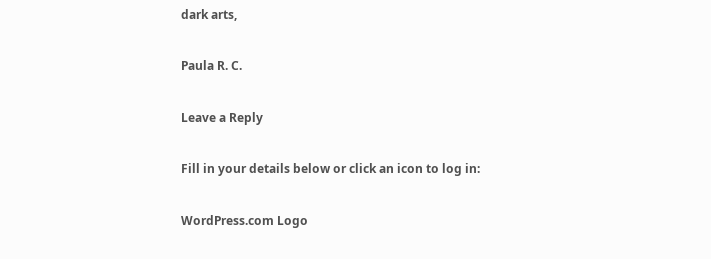dark arts,

Paula R. C.

Leave a Reply

Fill in your details below or click an icon to log in:

WordPress.com Logo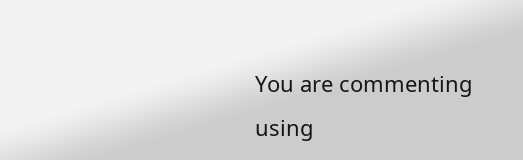You are commenting using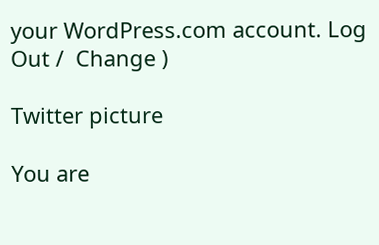your WordPress.com account. Log Out /  Change )

Twitter picture

You are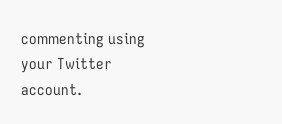commenting using your Twitter account.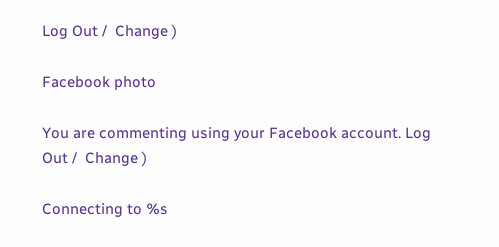Log Out /  Change )

Facebook photo

You are commenting using your Facebook account. Log Out /  Change )

Connecting to %s